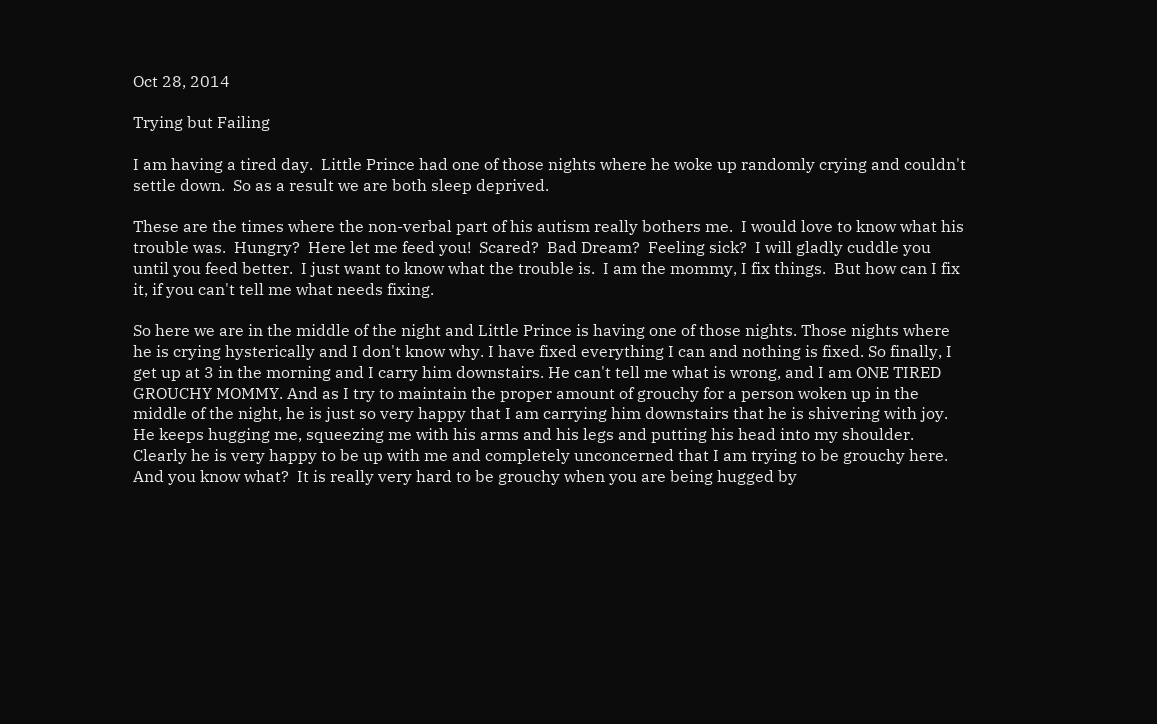Oct 28, 2014

Trying but Failing

I am having a tired day.  Little Prince had one of those nights where he woke up randomly crying and couldn't  settle down.  So as a result we are both sleep deprived.

These are the times where the non-verbal part of his autism really bothers me.  I would love to know what his trouble was.  Hungry?  Here let me feed you!  Scared?  Bad Dream?  Feeling sick?  I will gladly cuddle you until you feed better.  I just want to know what the trouble is.  I am the mommy, I fix things.  But how can I fix it, if you can't tell me what needs fixing.

So here we are in the middle of the night and Little Prince is having one of those nights. Those nights where he is crying hysterically and I don't know why. I have fixed everything I can and nothing is fixed. So finally, I get up at 3 in the morning and I carry him downstairs. He can't tell me what is wrong, and I am ONE TIRED GROUCHY MOMMY. And as I try to maintain the proper amount of grouchy for a person woken up in the middle of the night, he is just so very happy that I am carrying him downstairs that he is shivering with joy. He keeps hugging me, squeezing me with his arms and his legs and putting his head into my shoulder. Clearly he is very happy to be up with me and completely unconcerned that I am trying to be grouchy here. And you know what?  It is really very hard to be grouchy when you are being hugged by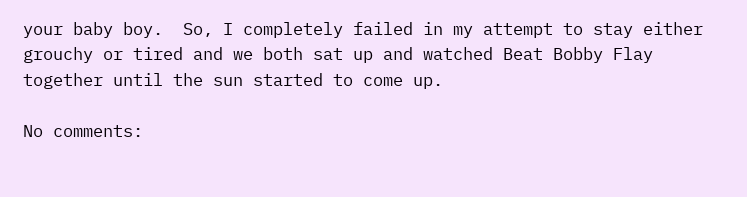your baby boy.  So, I completely failed in my attempt to stay either grouchy or tired and we both sat up and watched Beat Bobby Flay together until the sun started to come up.

No comments: